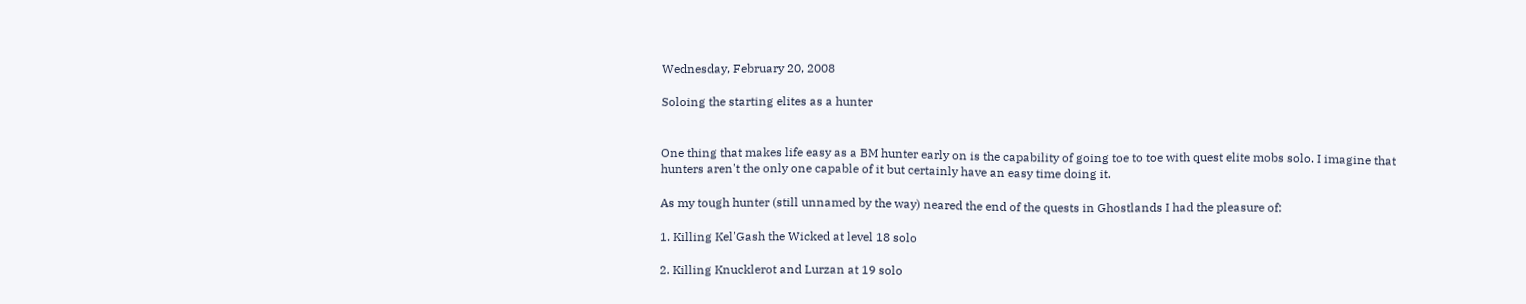Wednesday, February 20, 2008

Soloing the starting elites as a hunter


One thing that makes life easy as a BM hunter early on is the capability of going toe to toe with quest elite mobs solo. I imagine that hunters aren't the only one capable of it but certainly have an easy time doing it.

As my tough hunter (still unnamed by the way) neared the end of the quests in Ghostlands I had the pleasure of:

1. Killing Kel'Gash the Wicked at level 18 solo

2. Killing Knucklerot and Lurzan at 19 solo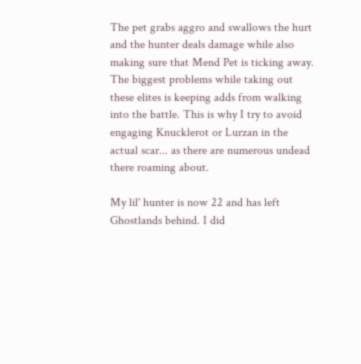The pet grabs aggro and swallows the hurt and the hunter deals damage while also making sure that Mend Pet is ticking away. The biggest problems while taking out these elites is keeping adds from walking into the battle. This is why I try to avoid engaging Knucklerot or Lurzan in the actual scar... as there are numerous undead there roaming about.

My lil' hunter is now 22 and has left Ghostlands behind. I did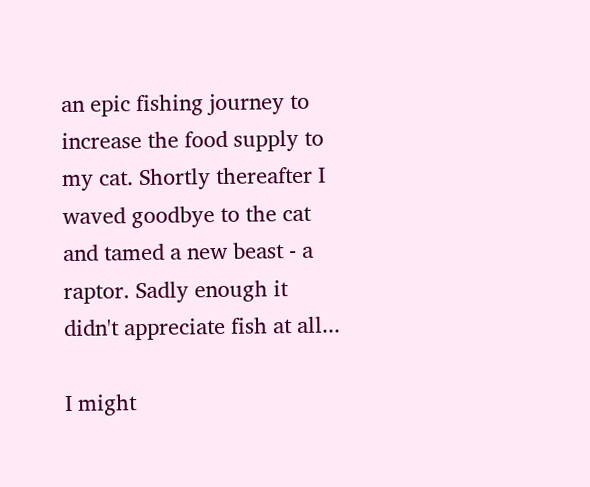an epic fishing journey to increase the food supply to my cat. Shortly thereafter I waved goodbye to the cat and tamed a new beast - a raptor. Sadly enough it didn't appreciate fish at all...

I might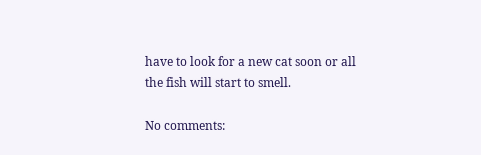have to look for a new cat soon or all the fish will start to smell.

No comments: